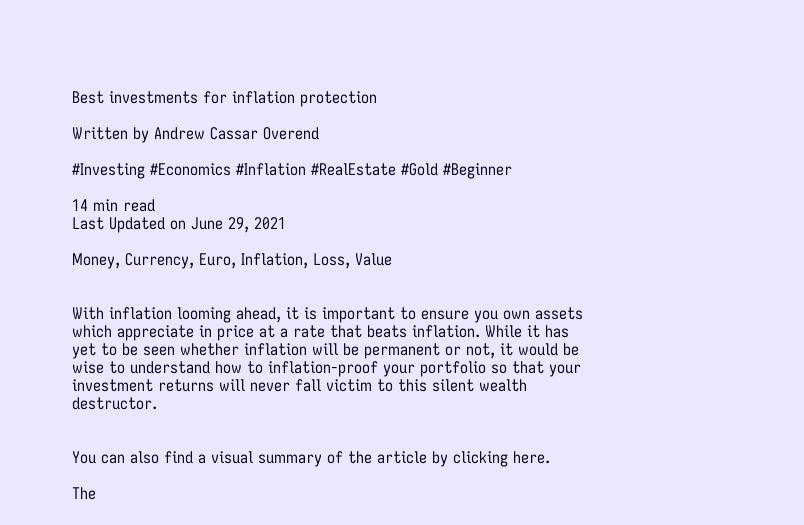Best investments for inflation protection

Written by Andrew Cassar Overend

#Investing #Economics #Inflation #RealEstate #Gold #Beginner

14 min read
Last Updated on June 29, 2021

Money, Currency, Euro, Inflation, Loss, Value


With inflation looming ahead, it is important to ensure you own assets which appreciate in price at a rate that beats inflation. While it has yet to be seen whether inflation will be permanent or not, it would be wise to understand how to inflation-proof your portfolio so that your investment returns will never fall victim to this silent wealth destructor.


You can also find a visual summary of the article by clicking here.

The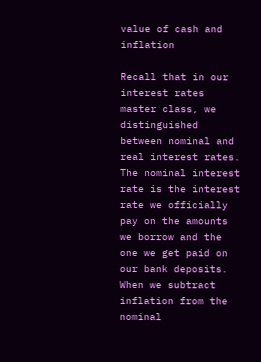value of cash and inflation

Recall that in our interest rates master class, we distinguished between nominal and real interest rates. The nominal interest rate is the interest rate we officially pay on the amounts we borrow and the one we get paid on our bank deposits. When we subtract inflation from the nominal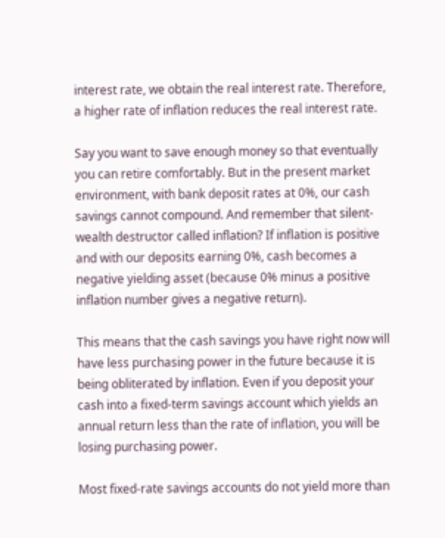interest rate, we obtain the real interest rate. Therefore, a higher rate of inflation reduces the real interest rate.

Say you want to save enough money so that eventually you can retire comfortably. But in the present market environment, with bank deposit rates at 0%, our cash savings cannot compound. And remember that silent-wealth destructor called inflation? If inflation is positive and with our deposits earning 0%, cash becomes a negative yielding asset (because 0% minus a positive inflation number gives a negative return).

This means that the cash savings you have right now will have less purchasing power in the future because it is being obliterated by inflation. Even if you deposit your cash into a fixed-term savings account which yields an annual return less than the rate of inflation, you will be losing purchasing power.

Most fixed-rate savings accounts do not yield more than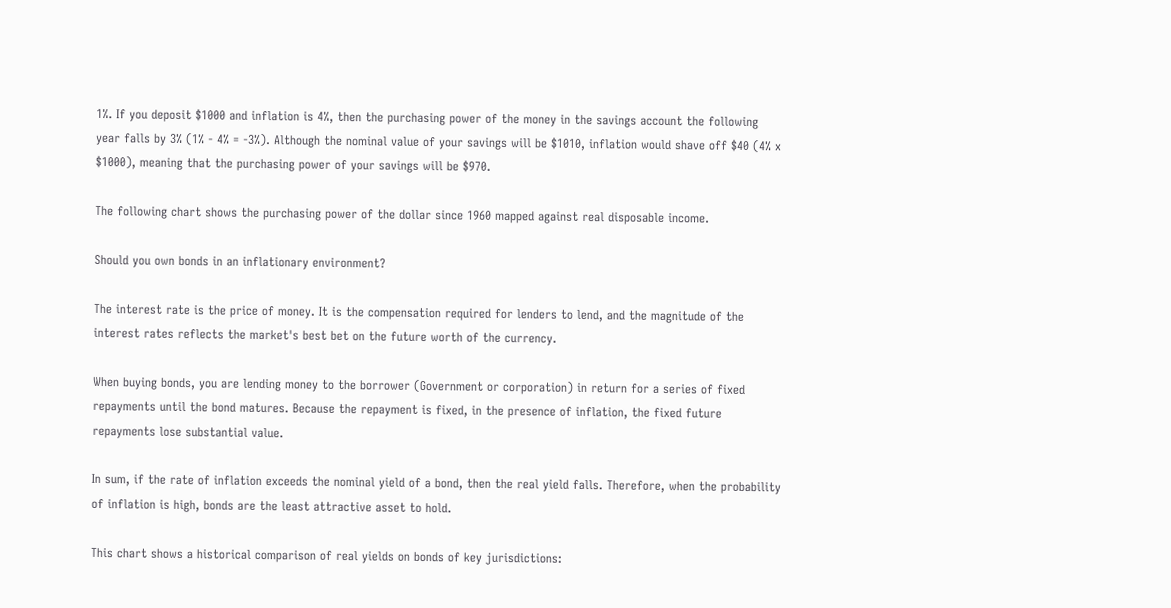1%. If you deposit $1000 and inflation is 4%, then the purchasing power of the money in the savings account the following year falls by 3% (1% - 4% = -3%). Although the nominal value of your savings will be $1010, inflation would shave off $40 (4% x $1000), meaning that the purchasing power of your savings will be $970.

The following chart shows the purchasing power of the dollar since 1960 mapped against real disposable income.

Should you own bonds in an inflationary environment?

The interest rate is the price of money. It is the compensation required for lenders to lend, and the magnitude of the interest rates reflects the market's best bet on the future worth of the currency.

When buying bonds, you are lending money to the borrower (Government or corporation) in return for a series of fixed repayments until the bond matures. Because the repayment is fixed, in the presence of inflation, the fixed future repayments lose substantial value.

In sum, if the rate of inflation exceeds the nominal yield of a bond, then the real yield falls. Therefore, when the probability of inflation is high, bonds are the least attractive asset to hold.

This chart shows a historical comparison of real yields on bonds of key jurisdictions: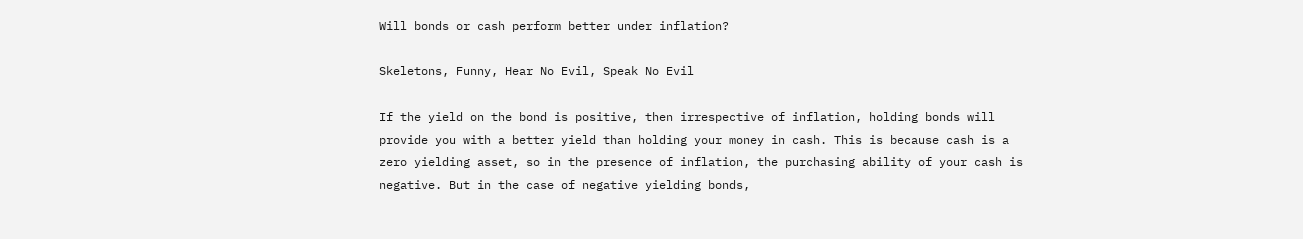Will bonds or cash perform better under inflation?

Skeletons, Funny, Hear No Evil, Speak No Evil

If the yield on the bond is positive, then irrespective of inflation, holding bonds will provide you with a better yield than holding your money in cash. This is because cash is a zero yielding asset, so in the presence of inflation, the purchasing ability of your cash is negative. But in the case of negative yielding bonds,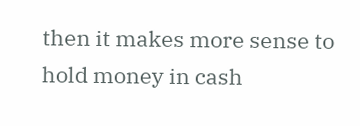then it makes more sense to hold money in cash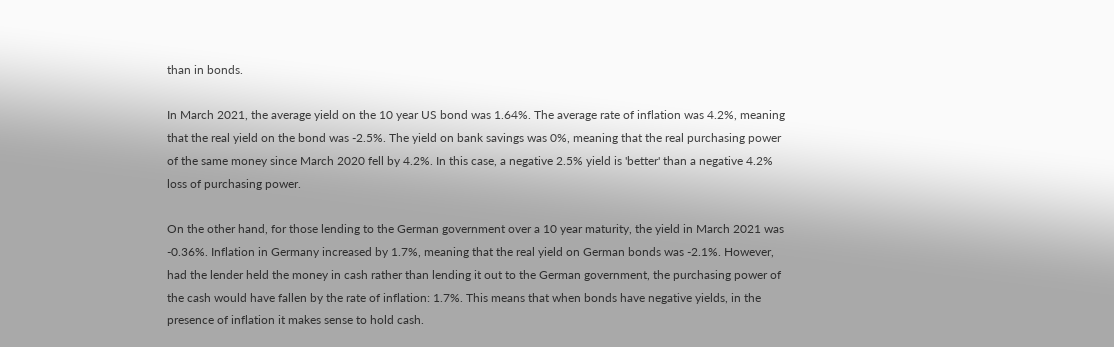than in bonds.

In March 2021, the average yield on the 10 year US bond was 1.64%. The average rate of inflation was 4.2%, meaning that the real yield on the bond was -2.5%. The yield on bank savings was 0%, meaning that the real purchasing power of the same money since March 2020 fell by 4.2%. In this case, a negative 2.5% yield is 'better' than a negative 4.2% loss of purchasing power.

On the other hand, for those lending to the German government over a 10 year maturity, the yield in March 2021 was -0.36%. Inflation in Germany increased by 1.7%, meaning that the real yield on German bonds was -2.1%. However, had the lender held the money in cash rather than lending it out to the German government, the purchasing power of the cash would have fallen by the rate of inflation: 1.7%. This means that when bonds have negative yields, in the presence of inflation it makes sense to hold cash.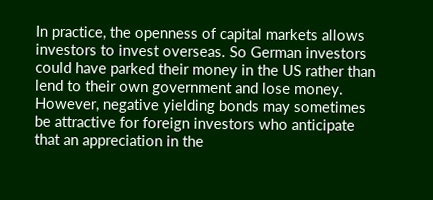In practice, the openness of capital markets allows investors to invest overseas. So German investors could have parked their money in the US rather than lend to their own government and lose money. However, negative yielding bonds may sometimes be attractive for foreign investors who anticipate that an appreciation in the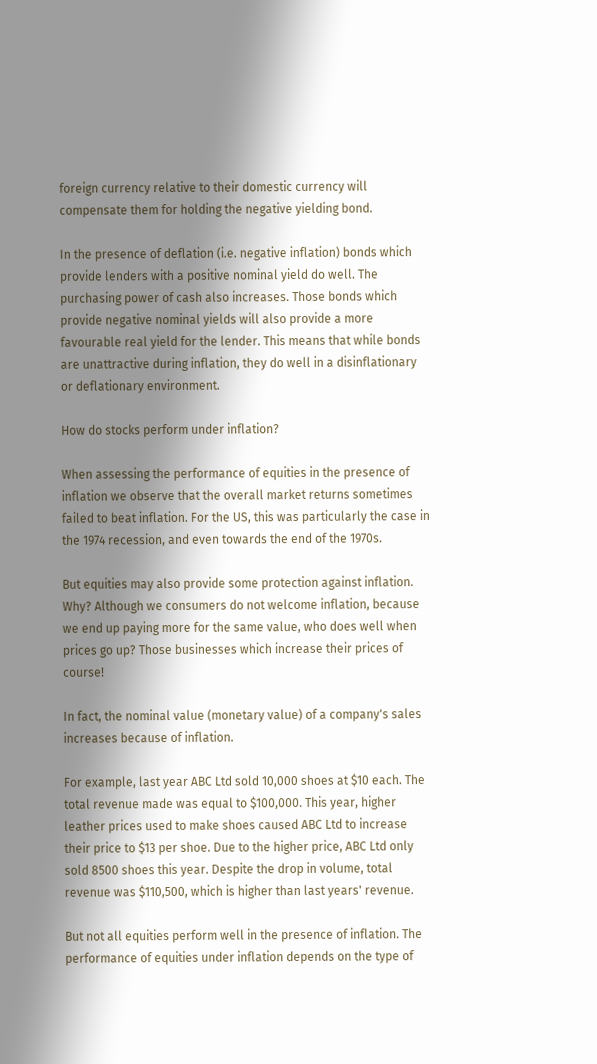foreign currency relative to their domestic currency will compensate them for holding the negative yielding bond.

In the presence of deflation (i.e. negative inflation) bonds which provide lenders with a positive nominal yield do well. The purchasing power of cash also increases. Those bonds which provide negative nominal yields will also provide a more favourable real yield for the lender. This means that while bonds are unattractive during inflation, they do well in a disinflationary or deflationary environment.

How do stocks perform under inflation?

When assessing the performance of equities in the presence of inflation we observe that the overall market returns sometimes failed to beat inflation. For the US, this was particularly the case in the 1974 recession, and even towards the end of the 1970s.

But equities may also provide some protection against inflation. Why? Although we consumers do not welcome inflation, because we end up paying more for the same value, who does well when prices go up? Those businesses which increase their prices of course!

In fact, the nominal value (monetary value) of a company's sales increases because of inflation.

For example, last year ABC Ltd sold 10,000 shoes at $10 each. The total revenue made was equal to $100,000. This year, higher leather prices used to make shoes caused ABC Ltd to increase their price to $13 per shoe. Due to the higher price, ABC Ltd only sold 8500 shoes this year. Despite the drop in volume, total revenue was $110,500, which is higher than last years' revenue.

But not all equities perform well in the presence of inflation. The performance of equities under inflation depends on the type of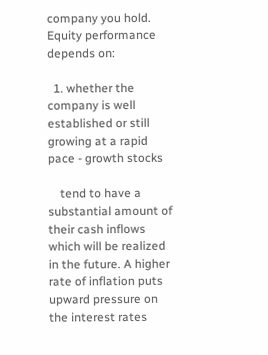company you hold. Equity performance depends on:

  1. whether the company is well established or still growing at a rapid pace - growth stocks

    tend to have a substantial amount of their cash inflows which will be realized in the future. A higher rate of inflation puts upward pressure on the interest rates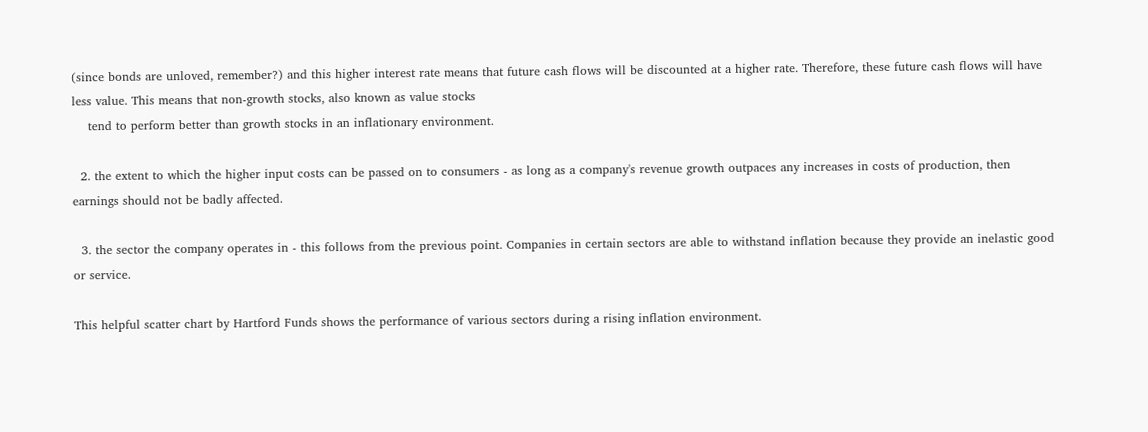(since bonds are unloved, remember?) and this higher interest rate means that future cash flows will be discounted at a higher rate. Therefore, these future cash flows will have less value. This means that non-growth stocks, also known as value stocks
    tend to perform better than growth stocks in an inflationary environment.

  2. the extent to which the higher input costs can be passed on to consumers - as long as a company's revenue growth outpaces any increases in costs of production, then earnings should not be badly affected.

  3. the sector the company operates in - this follows from the previous point. Companies in certain sectors are able to withstand inflation because they provide an inelastic good or service.

This helpful scatter chart by Hartford Funds shows the performance of various sectors during a rising inflation environment.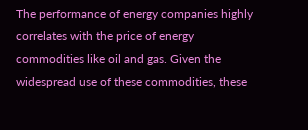The performance of energy companies highly correlates with the price of energy commodities like oil and gas. Given the widespread use of these commodities, these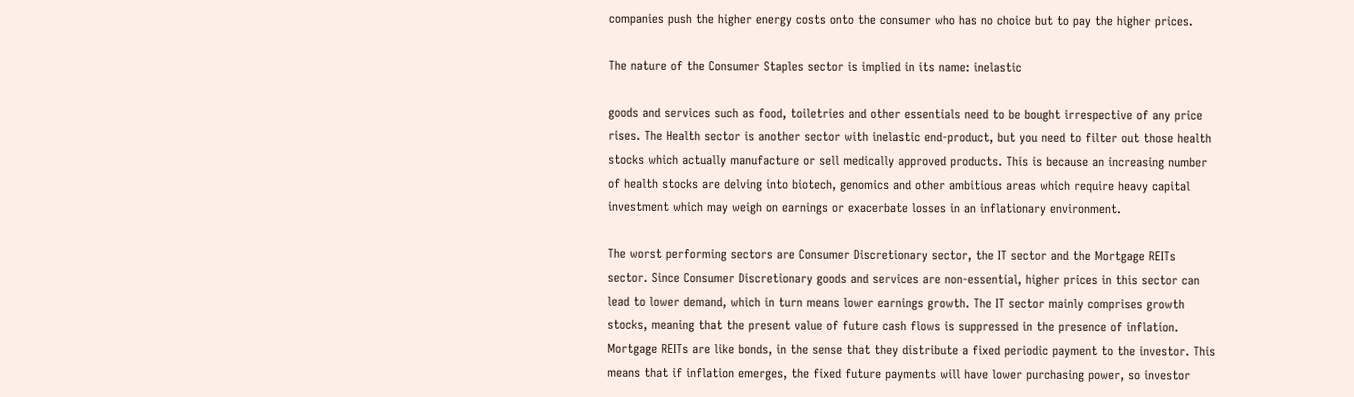companies push the higher energy costs onto the consumer who has no choice but to pay the higher prices.

The nature of the Consumer Staples sector is implied in its name: inelastic

goods and services such as food, toiletries and other essentials need to be bought irrespective of any price rises. The Health sector is another sector with inelastic end-product, but you need to filter out those health stocks which actually manufacture or sell medically approved products. This is because an increasing number of health stocks are delving into biotech, genomics and other ambitious areas which require heavy capital investment which may weigh on earnings or exacerbate losses in an inflationary environment.

The worst performing sectors are Consumer Discretionary sector, the IT sector and the Mortgage REITs sector. Since Consumer Discretionary goods and services are non-essential, higher prices in this sector can lead to lower demand, which in turn means lower earnings growth. The IT sector mainly comprises growth stocks, meaning that the present value of future cash flows is suppressed in the presence of inflation. Mortgage REITs are like bonds, in the sense that they distribute a fixed periodic payment to the investor. This means that if inflation emerges, the fixed future payments will have lower purchasing power, so investor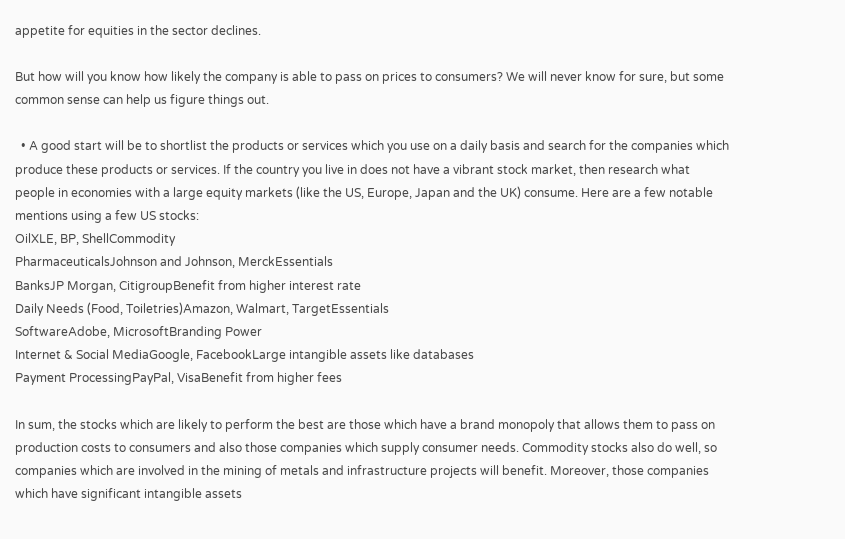appetite for equities in the sector declines.

But how will you know how likely the company is able to pass on prices to consumers? We will never know for sure, but some common sense can help us figure things out.

  • A good start will be to shortlist the products or services which you use on a daily basis and search for the companies which produce these products or services. If the country you live in does not have a vibrant stock market, then research what people in economies with a large equity markets (like the US, Europe, Japan and the UK) consume. Here are a few notable mentions using a few US stocks:
OilXLE, BP, ShellCommodity
PharmaceuticalsJohnson and Johnson, MerckEssentials
BanksJP Morgan, CitigroupBenefit from higher interest rate
Daily Needs (Food, Toiletries)Amazon, Walmart, TargetEssentials
SoftwareAdobe, MicrosoftBranding Power
Internet & Social MediaGoogle, FacebookLarge intangible assets like databases
Payment ProcessingPayPal, VisaBenefit from higher fees

In sum, the stocks which are likely to perform the best are those which have a brand monopoly that allows them to pass on production costs to consumers and also those companies which supply consumer needs. Commodity stocks also do well, so companies which are involved in the mining of metals and infrastructure projects will benefit. Moreover, those companies which have significant intangible assets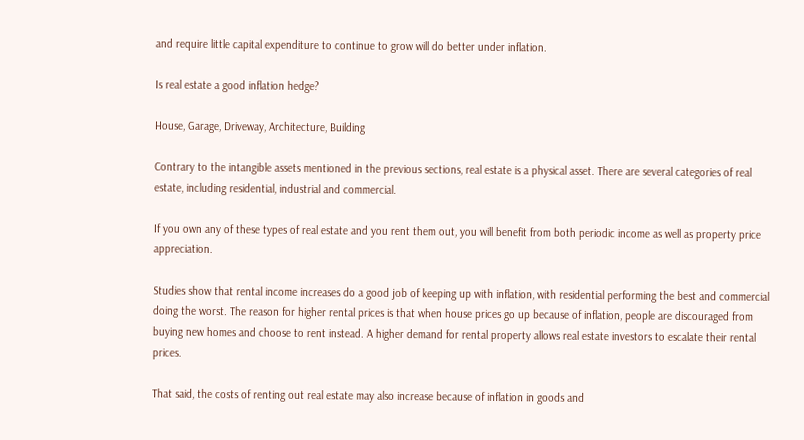and require little capital expenditure to continue to grow will do better under inflation.

Is real estate a good inflation hedge?

House, Garage, Driveway, Architecture, Building

Contrary to the intangible assets mentioned in the previous sections, real estate is a physical asset. There are several categories of real estate, including residential, industrial and commercial.

If you own any of these types of real estate and you rent them out, you will benefit from both periodic income as well as property price appreciation.

Studies show that rental income increases do a good job of keeping up with inflation, with residential performing the best and commercial doing the worst. The reason for higher rental prices is that when house prices go up because of inflation, people are discouraged from buying new homes and choose to rent instead. A higher demand for rental property allows real estate investors to escalate their rental prices.

That said, the costs of renting out real estate may also increase because of inflation in goods and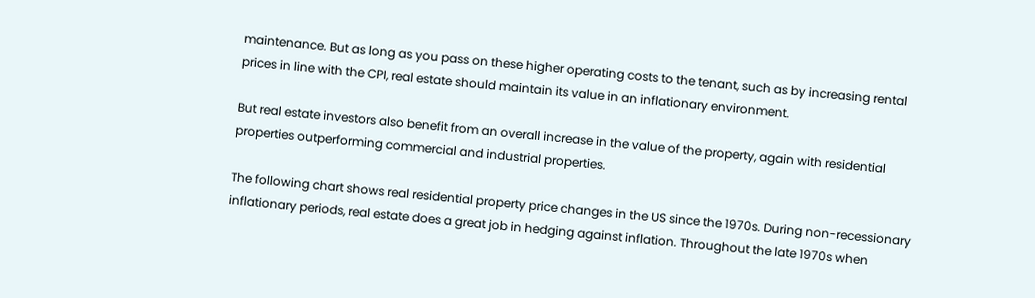maintenance. But as long as you pass on these higher operating costs to the tenant, such as by increasing rental prices in line with the CPI, real estate should maintain its value in an inflationary environment.

But real estate investors also benefit from an overall increase in the value of the property, again with residential properties outperforming commercial and industrial properties.

The following chart shows real residential property price changes in the US since the 1970s. During non-recessionary inflationary periods, real estate does a great job in hedging against inflation. Throughout the late 1970s when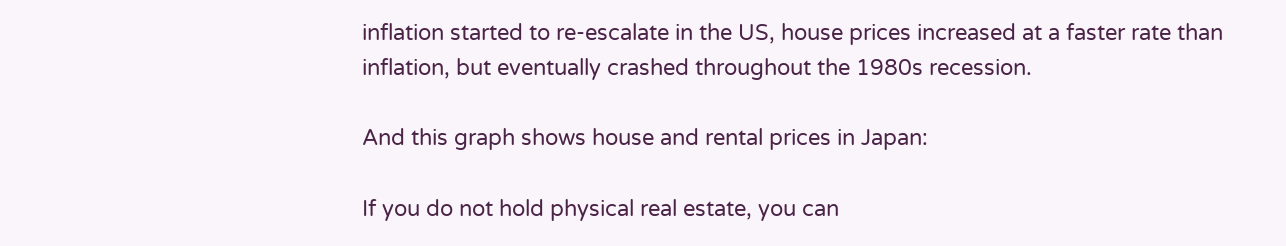inflation started to re-escalate in the US, house prices increased at a faster rate than inflation, but eventually crashed throughout the 1980s recession.

And this graph shows house and rental prices in Japan:

If you do not hold physical real estate, you can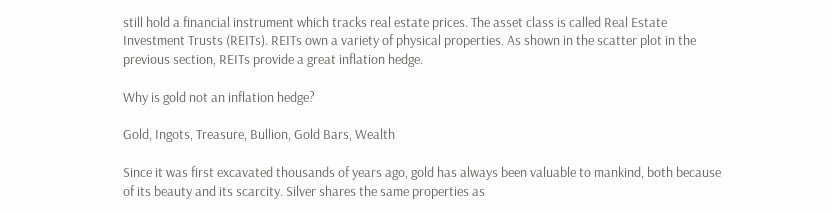still hold a financial instrument which tracks real estate prices. The asset class is called Real Estate Investment Trusts (REITs). REITs own a variety of physical properties. As shown in the scatter plot in the previous section, REITs provide a great inflation hedge.

Why is gold not an inflation hedge?

Gold, Ingots, Treasure, Bullion, Gold Bars, Wealth

Since it was first excavated thousands of years ago, gold has always been valuable to mankind, both because of its beauty and its scarcity. Silver shares the same properties as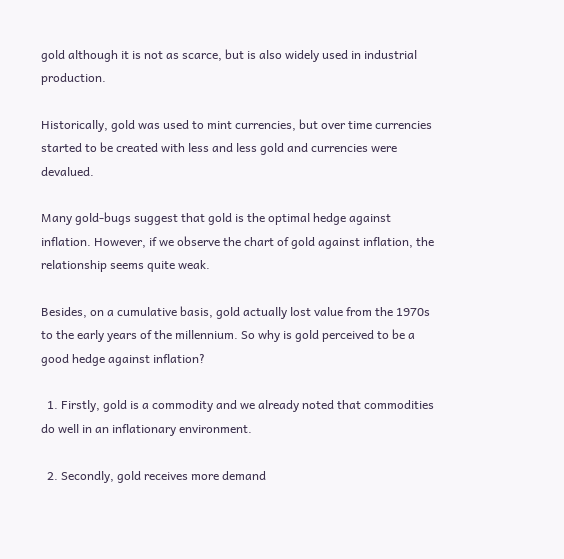gold although it is not as scarce, but is also widely used in industrial production.

Historically, gold was used to mint currencies, but over time currencies started to be created with less and less gold and currencies were devalued.

Many gold-bugs suggest that gold is the optimal hedge against inflation. However, if we observe the chart of gold against inflation, the relationship seems quite weak.

Besides, on a cumulative basis, gold actually lost value from the 1970s to the early years of the millennium. So why is gold perceived to be a good hedge against inflation?

  1. Firstly, gold is a commodity and we already noted that commodities do well in an inflationary environment.

  2. Secondly, gold receives more demand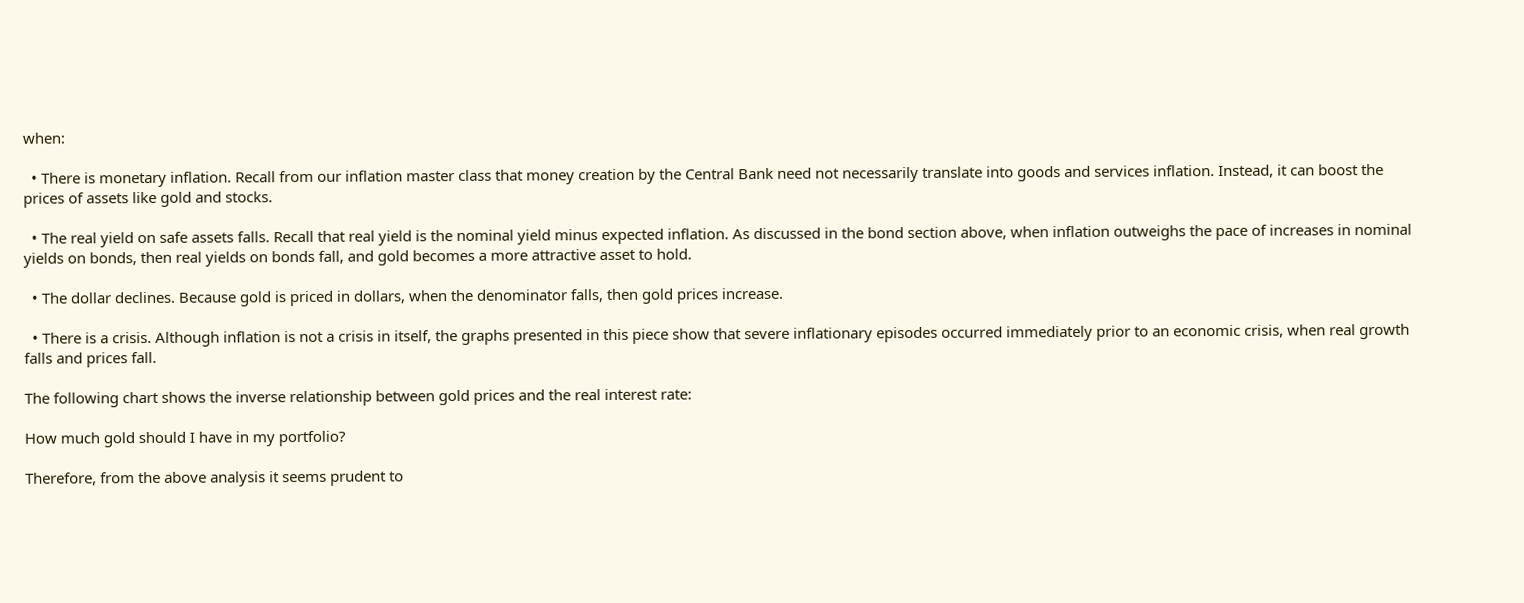when:

  • There is monetary inflation. Recall from our inflation master class that money creation by the Central Bank need not necessarily translate into goods and services inflation. Instead, it can boost the prices of assets like gold and stocks.

  • The real yield on safe assets falls. Recall that real yield is the nominal yield minus expected inflation. As discussed in the bond section above, when inflation outweighs the pace of increases in nominal yields on bonds, then real yields on bonds fall, and gold becomes a more attractive asset to hold.

  • The dollar declines. Because gold is priced in dollars, when the denominator falls, then gold prices increase.

  • There is a crisis. Although inflation is not a crisis in itself, the graphs presented in this piece show that severe inflationary episodes occurred immediately prior to an economic crisis, when real growth falls and prices fall.

The following chart shows the inverse relationship between gold prices and the real interest rate:

How much gold should I have in my portfolio?

Therefore, from the above analysis it seems prudent to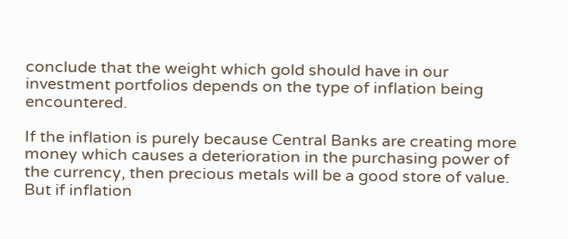conclude that the weight which gold should have in our investment portfolios depends on the type of inflation being encountered.

If the inflation is purely because Central Banks are creating more money which causes a deterioration in the purchasing power of the currency, then precious metals will be a good store of value. But if inflation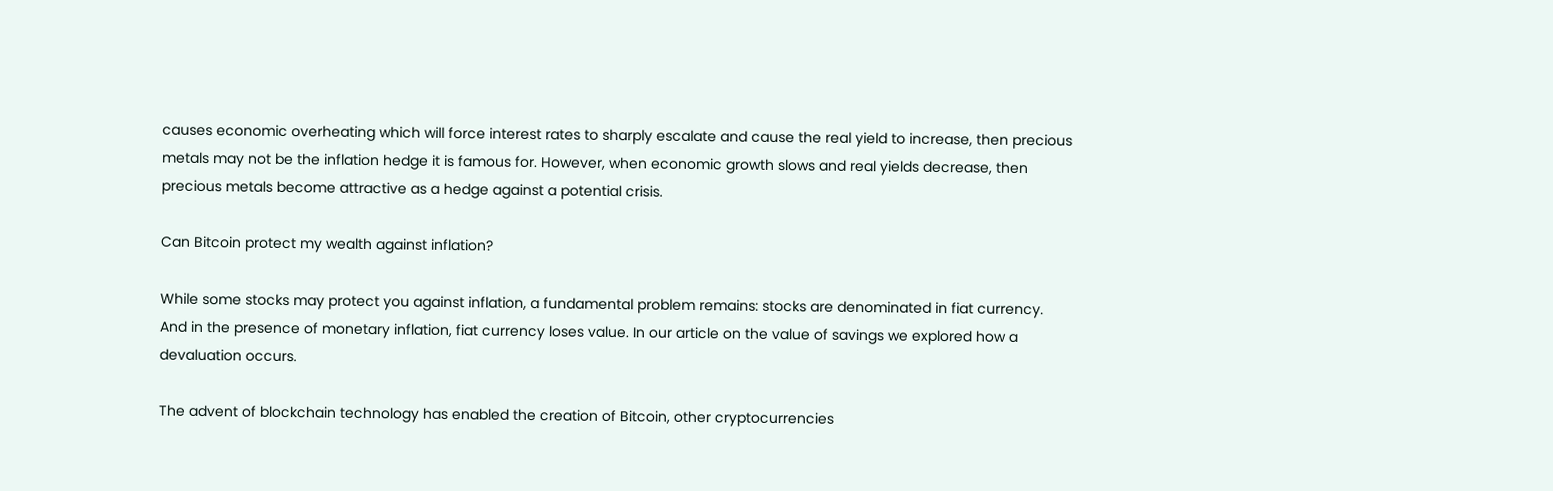causes economic overheating which will force interest rates to sharply escalate and cause the real yield to increase, then precious metals may not be the inflation hedge it is famous for. However, when economic growth slows and real yields decrease, then precious metals become attractive as a hedge against a potential crisis.

Can Bitcoin protect my wealth against inflation?

While some stocks may protect you against inflation, a fundamental problem remains: stocks are denominated in fiat currency. And in the presence of monetary inflation, fiat currency loses value. In our article on the value of savings we explored how a devaluation occurs.

The advent of blockchain technology has enabled the creation of Bitcoin, other cryptocurrencies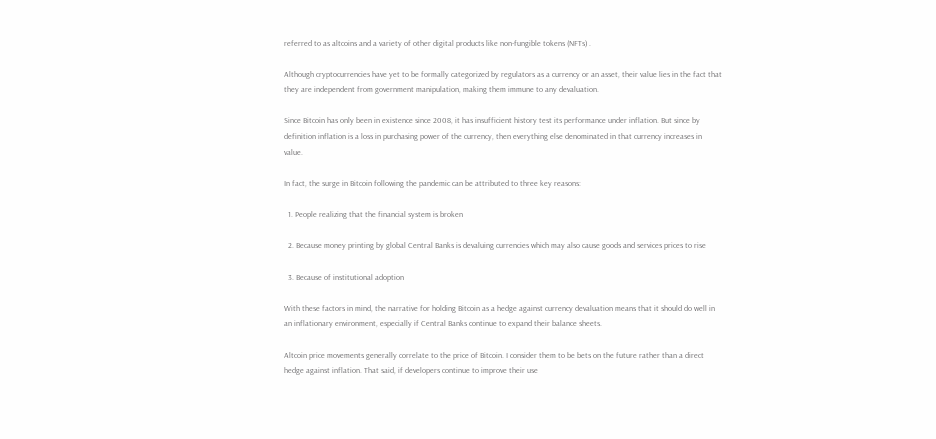referred to as altcoins and a variety of other digital products like non-fungible tokens (NFTs) .

Although cryptocurrencies have yet to be formally categorized by regulators as a currency or an asset, their value lies in the fact that they are independent from government manipulation, making them immune to any devaluation.

Since Bitcoin has only been in existence since 2008, it has insufficient history test its performance under inflation. But since by definition inflation is a loss in purchasing power of the currency, then everything else denominated in that currency increases in value.

In fact, the surge in Bitcoin following the pandemic can be attributed to three key reasons:

  1. People realizing that the financial system is broken

  2. Because money printing by global Central Banks is devaluing currencies which may also cause goods and services prices to rise

  3. Because of institutional adoption

With these factors in mind, the narrative for holding Bitcoin as a hedge against currency devaluation means that it should do well in an inflationary environment, especially if Central Banks continue to expand their balance sheets.

Altcoin price movements generally correlate to the price of Bitcoin. I consider them to be bets on the future rather than a direct hedge against inflation. That said, if developers continue to improve their use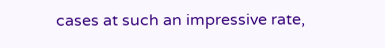cases at such an impressive rate,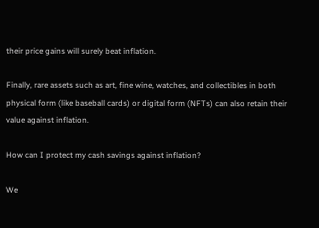their price gains will surely beat inflation.

Finally, rare assets such as art, fine wine, watches, and collectibles in both physical form (like baseball cards) or digital form (NFTs) can also retain their value against inflation.

How can I protect my cash savings against inflation?

We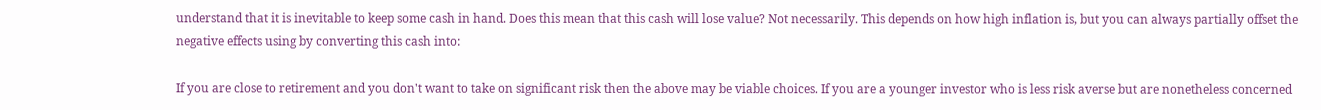understand that it is inevitable to keep some cash in hand. Does this mean that this cash will lose value? Not necessarily. This depends on how high inflation is, but you can always partially offset the negative effects using by converting this cash into:

If you are close to retirement and you don't want to take on significant risk then the above may be viable choices. If you are a younger investor who is less risk averse but are nonetheless concerned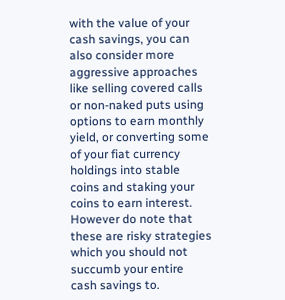with the value of your cash savings, you can also consider more aggressive approaches like selling covered calls or non-naked puts using options to earn monthly yield, or converting some of your fiat currency holdings into stable coins and staking your coins to earn interest. However do note that these are risky strategies which you should not succumb your entire cash savings to.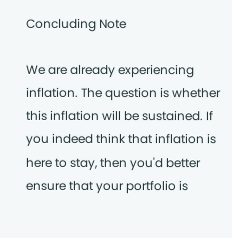Concluding Note

We are already experiencing inflation. The question is whether this inflation will be sustained. If you indeed think that inflation is here to stay, then you'd better ensure that your portfolio is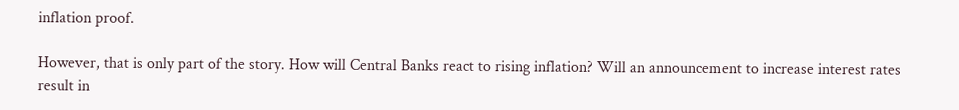inflation proof.

However, that is only part of the story. How will Central Banks react to rising inflation? Will an announcement to increase interest rates result in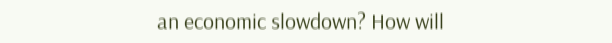an economic slowdown? How will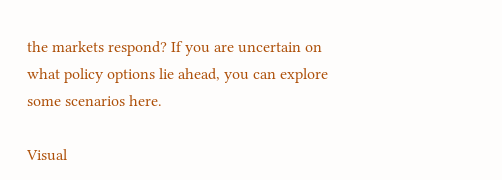the markets respond? If you are uncertain on what policy options lie ahead, you can explore some scenarios here.

Visual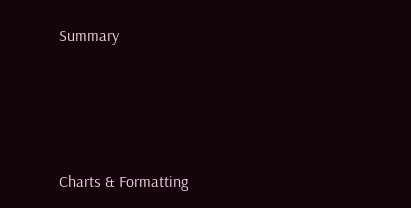Summary




Charts & Formatting